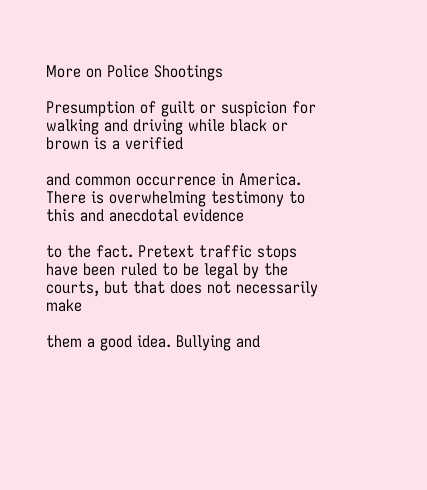More on Police Shootings

Presumption of guilt or suspicion for walking and driving while black or brown is a verified

and common occurrence in America. There is overwhelming testimony to this and anecdotal evidence

to the fact. Pretext traffic stops have been ruled to be legal by the courts, but that does not necessarily make

them a good idea. Bullying and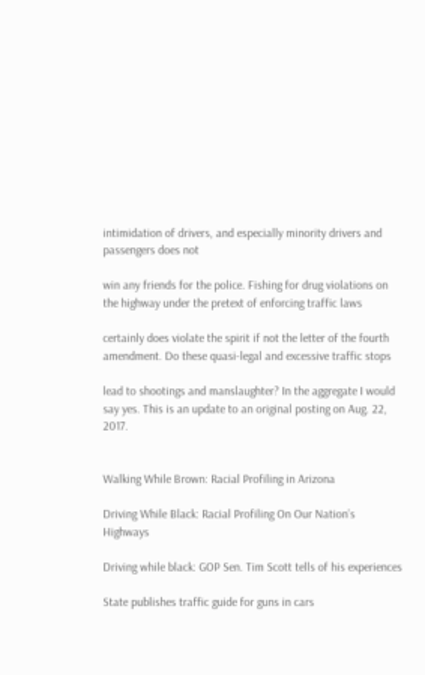intimidation of drivers, and especially minority drivers and passengers does not

win any friends for the police. Fishing for drug violations on the highway under the pretext of enforcing traffic laws

certainly does violate the spirit if not the letter of the fourth amendment. Do these quasi-legal and excessive traffic stops

lead to shootings and manslaughter? In the aggregate I would say yes. This is an update to an original posting on Aug. 22, 2017.


Walking While Brown: Racial Profiling in Arizona

Driving While Black: Racial Profiling On Our Nation’s Highways

Driving while black: GOP Sen. Tim Scott tells of his experiences

State publishes traffic guide for guns in cars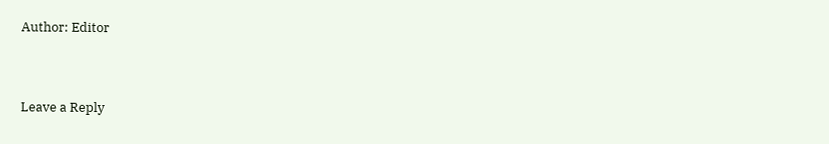Author: Editor


Leave a Reply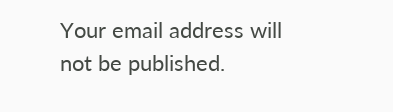Your email address will not be published.